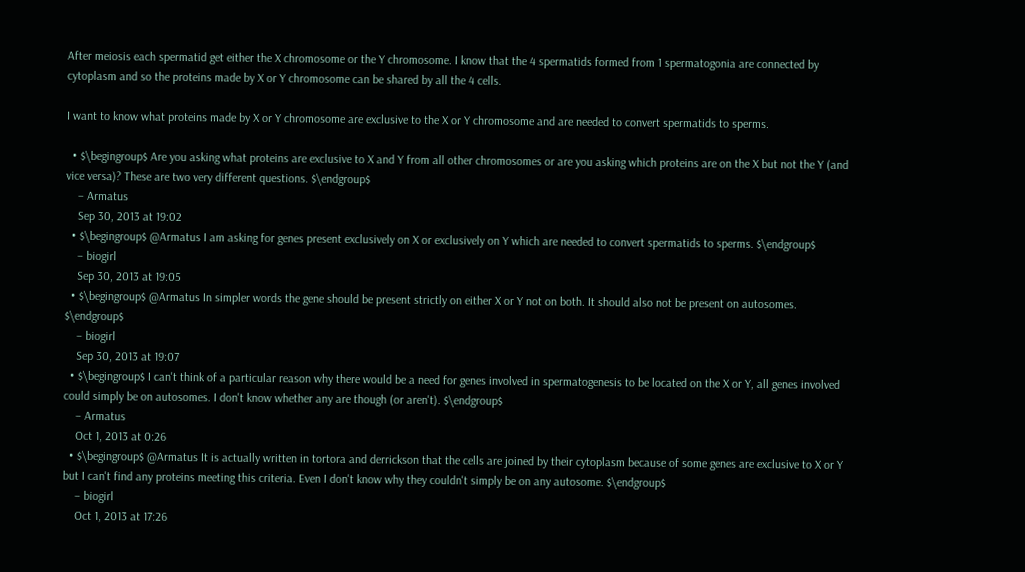After meiosis each spermatid get either the X chromosome or the Y chromosome. I know that the 4 spermatids formed from 1 spermatogonia are connected by cytoplasm and so the proteins made by X or Y chromosome can be shared by all the 4 cells.

I want to know what proteins made by X or Y chromosome are exclusive to the X or Y chromosome and are needed to convert spermatids to sperms.

  • $\begingroup$ Are you asking what proteins are exclusive to X and Y from all other chromosomes or are you asking which proteins are on the X but not the Y (and vice versa)? These are two very different questions. $\endgroup$
    – Armatus
    Sep 30, 2013 at 19:02
  • $\begingroup$ @Armatus I am asking for genes present exclusively on X or exclusively on Y which are needed to convert spermatids to sperms. $\endgroup$
    – biogirl
    Sep 30, 2013 at 19:05
  • $\begingroup$ @Armatus In simpler words the gene should be present strictly on either X or Y not on both. It should also not be present on autosomes. $\endgroup$
    – biogirl
    Sep 30, 2013 at 19:07
  • $\begingroup$ I can't think of a particular reason why there would be a need for genes involved in spermatogenesis to be located on the X or Y, all genes involved could simply be on autosomes. I don't know whether any are though (or aren't). $\endgroup$
    – Armatus
    Oct 1, 2013 at 0:26
  • $\begingroup$ @Armatus It is actually written in tortora and derrickson that the cells are joined by their cytoplasm because of some genes are exclusive to X or Y but I can't find any proteins meeting this criteria. Even I don't know why they couldn't simply be on any autosome. $\endgroup$
    – biogirl
    Oct 1, 2013 at 17:26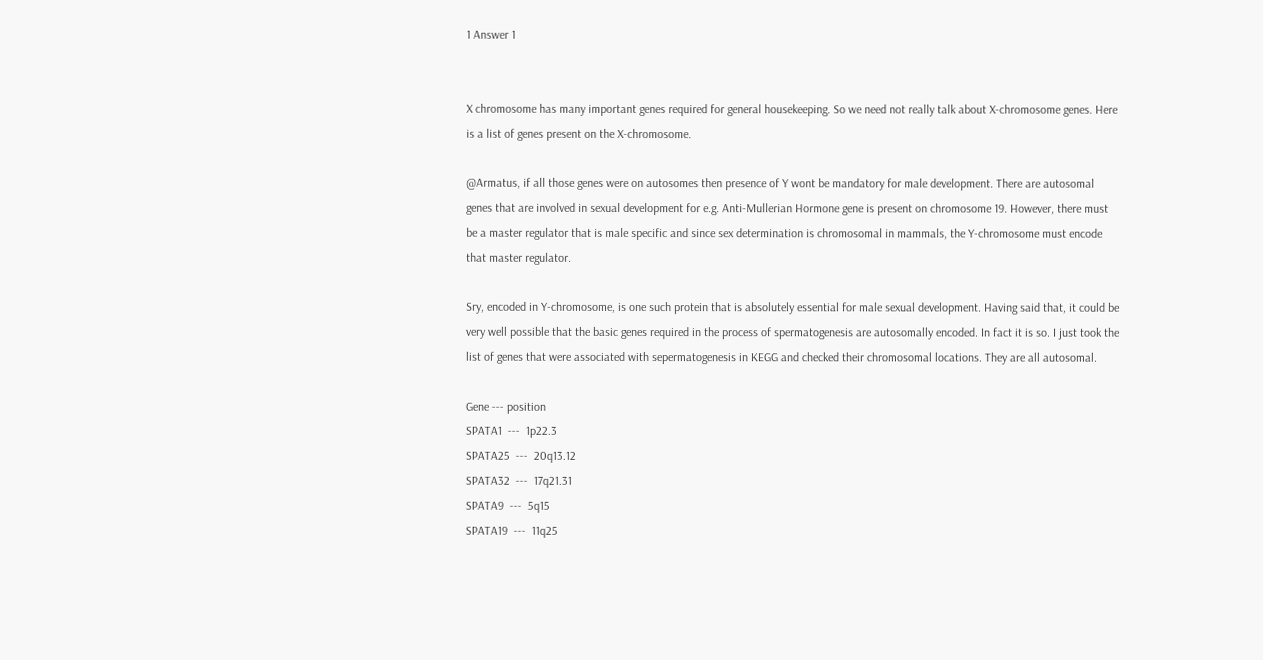1 Answer 1


X chromosome has many important genes required for general housekeeping. So we need not really talk about X-chromosome genes. Here is a list of genes present on the X-chromosome.

@Armatus, if all those genes were on autosomes then presence of Y wont be mandatory for male development. There are autosomal genes that are involved in sexual development for e.g. Anti-Mullerian Hormone gene is present on chromosome 19. However, there must be a master regulator that is male specific and since sex determination is chromosomal in mammals, the Y-chromosome must encode that master regulator.

Sry, encoded in Y-chromosome, is one such protein that is absolutely essential for male sexual development. Having said that, it could be very well possible that the basic genes required in the process of spermatogenesis are autosomally encoded. In fact it is so. I just took the list of genes that were associated with sepermatogenesis in KEGG and checked their chromosomal locations. They are all autosomal.

Gene --- position
SPATA1  ---  1p22.3
SPATA25  ---  20q13.12
SPATA32  ---  17q21.31
SPATA9  ---  5q15
SPATA19  ---  11q25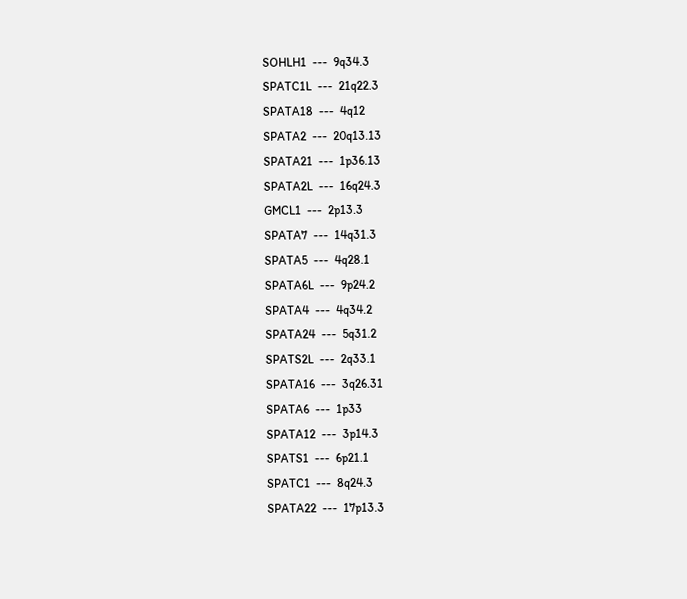SOHLH1  ---  9q34.3
SPATC1L  ---  21q22.3
SPATA18  ---  4q12
SPATA2  ---  20q13.13
SPATA21  ---  1p36.13
SPATA2L  ---  16q24.3
GMCL1  ---  2p13.3
SPATA7  ---  14q31.3
SPATA5  ---  4q28.1
SPATA6L  ---  9p24.2
SPATA4  ---  4q34.2
SPATA24  ---  5q31.2
SPATS2L  ---  2q33.1
SPATA16  ---  3q26.31
SPATA6  ---  1p33
SPATA12  ---  3p14.3
SPATS1  ---  6p21.1
SPATC1  ---  8q24.3
SPATA22  ---  17p13.3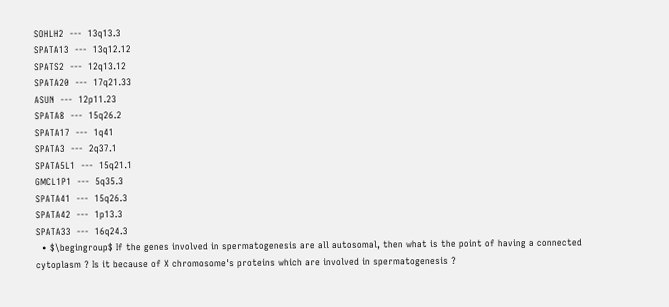SOHLH2  ---  13q13.3
SPATA13  ---  13q12.12
SPATS2  ---  12q13.12
SPATA20  ---  17q21.33
ASUN  ---  12p11.23
SPATA8  ---  15q26.2
SPATA17  ---  1q41
SPATA3  ---  2q37.1
SPATA5L1  ---  15q21.1
GMCL1P1  ---  5q35.3
SPATA41  ---  15q26.3
SPATA42  ---  1p13.3
SPATA33  ---  16q24.3
  • $\begingroup$ If the genes involved in spermatogenesis are all autosomal, then what is the point of having a connected cytoplasm ? Is it because of X chromosome's proteins which are involved in spermatogenesis ?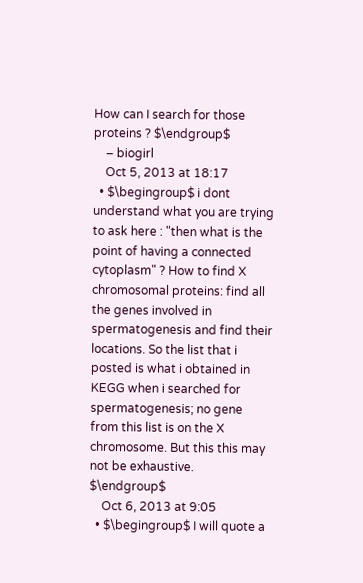How can I search for those proteins ? $\endgroup$
    – biogirl
    Oct 5, 2013 at 18:17
  • $\begingroup$ i dont understand what you are trying to ask here : "then what is the point of having a connected cytoplasm" ? How to find X chromosomal proteins: find all the genes involved in spermatogenesis and find their locations. So the list that i posted is what i obtained in KEGG when i searched for spermatogenesis; no gene from this list is on the X chromosome. But this this may not be exhaustive. $\endgroup$
    Oct 6, 2013 at 9:05
  • $\begingroup$ I will quote a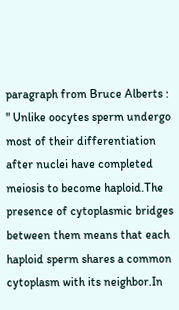paragraph from Bruce Alberts : " Unlike oocytes sperm undergo most of their differentiation after nuclei have completed meiosis to become haploid.The presence of cytoplasmic bridges between them means that each haploid sperm shares a common cytoplasm with its neighbor.In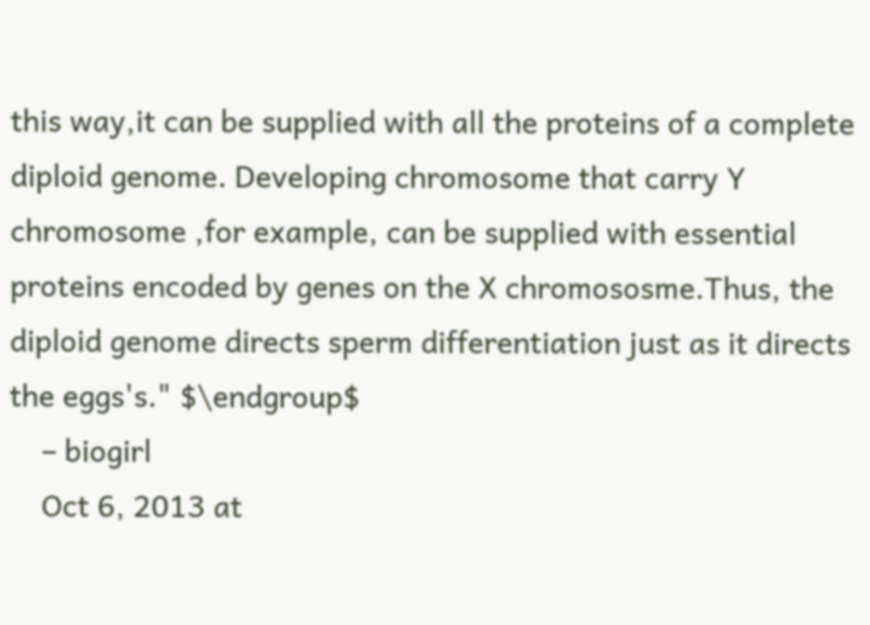this way,it can be supplied with all the proteins of a complete diploid genome. Developing chromosome that carry Y chromosome ,for example, can be supplied with essential proteins encoded by genes on the X chromososme.Thus, the diploid genome directs sperm differentiation just as it directs the eggs's." $\endgroup$
    – biogirl
    Oct 6, 2013 at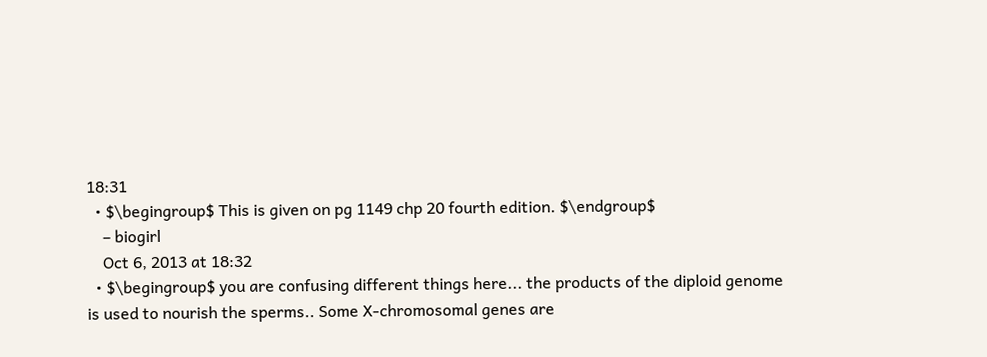18:31
  • $\begingroup$ This is given on pg 1149 chp 20 fourth edition. $\endgroup$
    – biogirl
    Oct 6, 2013 at 18:32
  • $\begingroup$ you are confusing different things here... the products of the diploid genome is used to nourish the sperms.. Some X-chromosomal genes are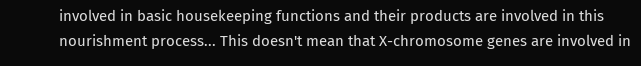involved in basic housekeeping functions and their products are involved in this nourishment process... This doesn't mean that X-chromosome genes are involved in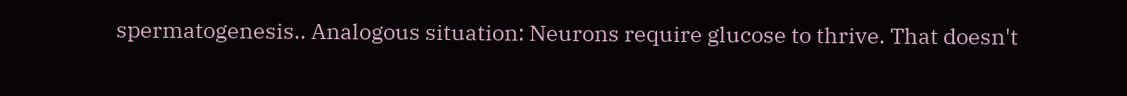spermatogenesis.. Analogous situation: Neurons require glucose to thrive. That doesn't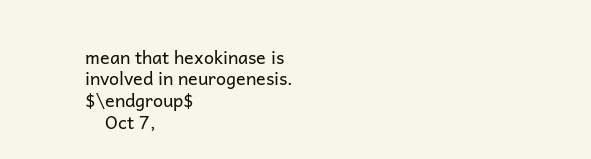mean that hexokinase is involved in neurogenesis. $\endgroup$
    Oct 7,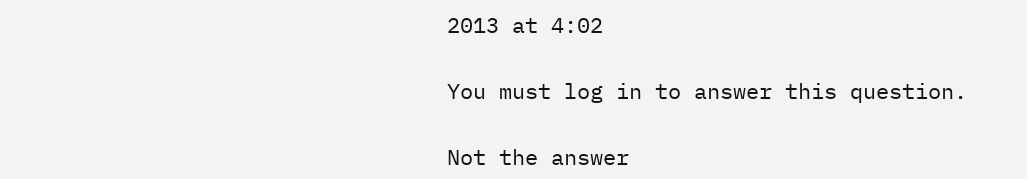2013 at 4:02

You must log in to answer this question.

Not the answer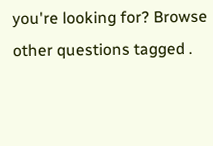you're looking for? Browse other questions tagged .